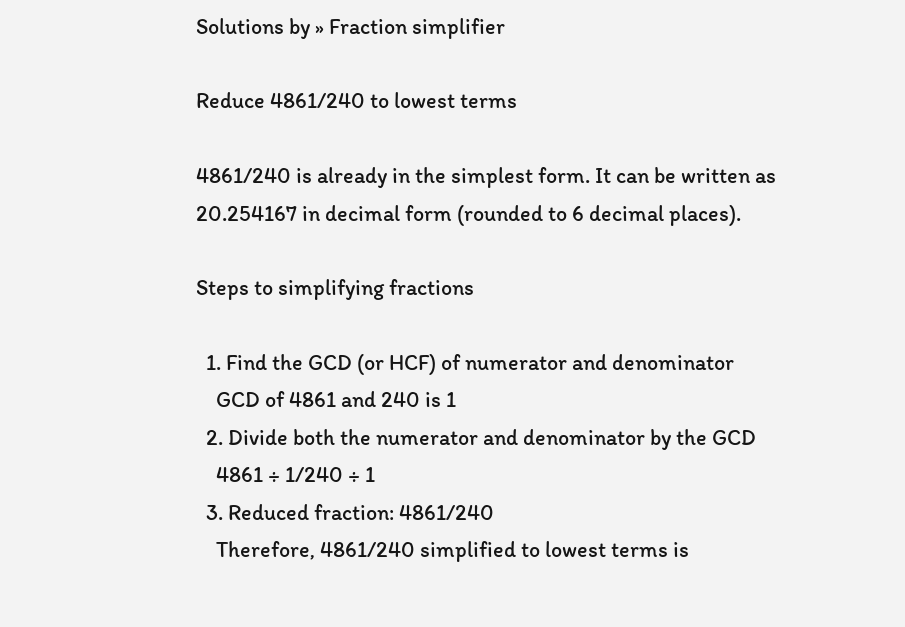Solutions by » Fraction simplifier

Reduce 4861/240 to lowest terms

4861/240 is already in the simplest form. It can be written as 20.254167 in decimal form (rounded to 6 decimal places).

Steps to simplifying fractions

  1. Find the GCD (or HCF) of numerator and denominator
    GCD of 4861 and 240 is 1
  2. Divide both the numerator and denominator by the GCD
    4861 ÷ 1/240 ÷ 1
  3. Reduced fraction: 4861/240
    Therefore, 4861/240 simplified to lowest terms is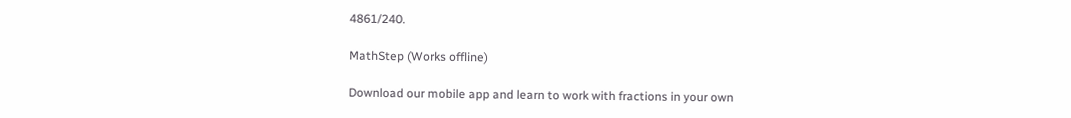4861/240.

MathStep (Works offline)

Download our mobile app and learn to work with fractions in your own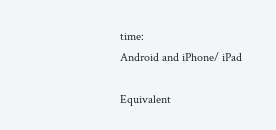time:
Android and iPhone/ iPad

Equivalent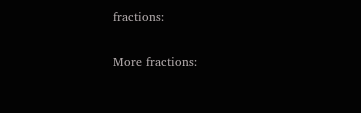fractions:

More fractions: